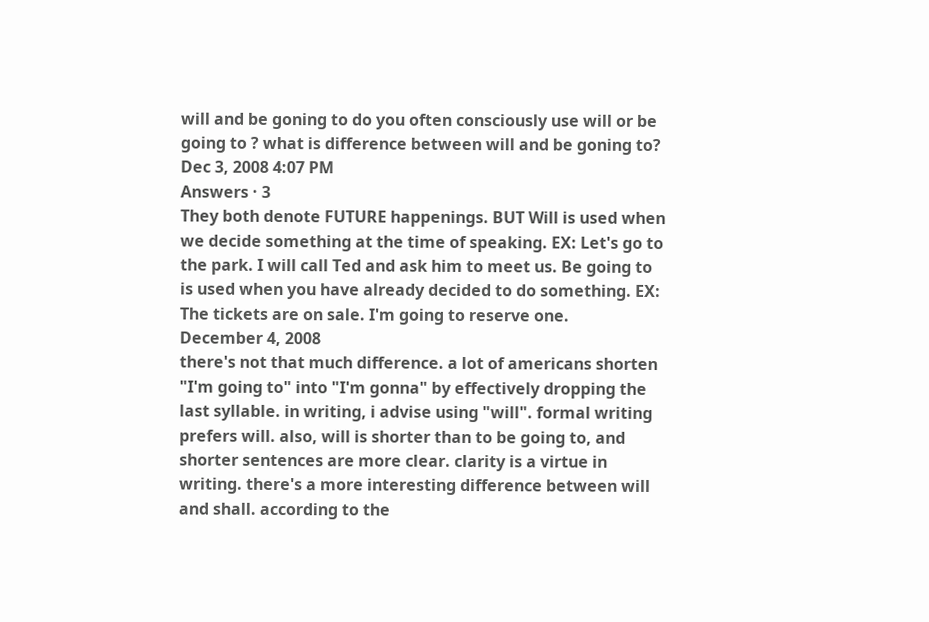will and be goning to do you often consciously use will or be going to ? what is difference between will and be goning to?
Dec 3, 2008 4:07 PM
Answers · 3
They both denote FUTURE happenings. BUT Will is used when we decide something at the time of speaking. EX: Let's go to the park. I will call Ted and ask him to meet us. Be going to is used when you have already decided to do something. EX: The tickets are on sale. I'm going to reserve one.
December 4, 2008
there's not that much difference. a lot of americans shorten "I'm going to" into "I'm gonna" by effectively dropping the last syllable. in writing, i advise using "will". formal writing prefers will. also, will is shorter than to be going to, and shorter sentences are more clear. clarity is a virtue in writing. there's a more interesting difference between will and shall. according to the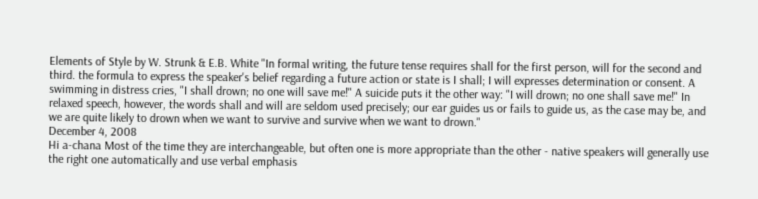Elements of Style by W. Strunk & E.B. White "In formal writing, the future tense requires shall for the first person, will for the second and third. the formula to express the speaker's belief regarding a future action or state is I shall; I will expresses determination or consent. A swimming in distress cries, "I shall drown; no one will save me!" A suicide puts it the other way: "I will drown; no one shall save me!" In relaxed speech, however, the words shall and will are seldom used precisely; our ear guides us or fails to guide us, as the case may be, and we are quite likely to drown when we want to survive and survive when we want to drown."
December 4, 2008
Hi a-chana Most of the time they are interchangeable, but often one is more appropriate than the other - native speakers will generally use the right one automatically and use verbal emphasis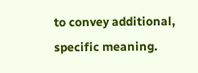to convey additional, specific meaning.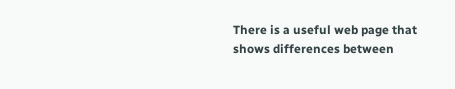There is a useful web page that shows differences between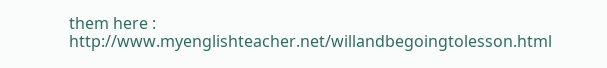them here : http://www.myenglishteacher.net/willandbegoingtolesson.html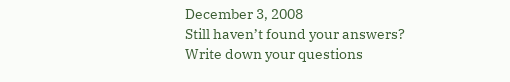December 3, 2008
Still haven’t found your answers?
Write down your questions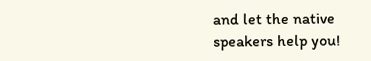and let the native speakers help you!